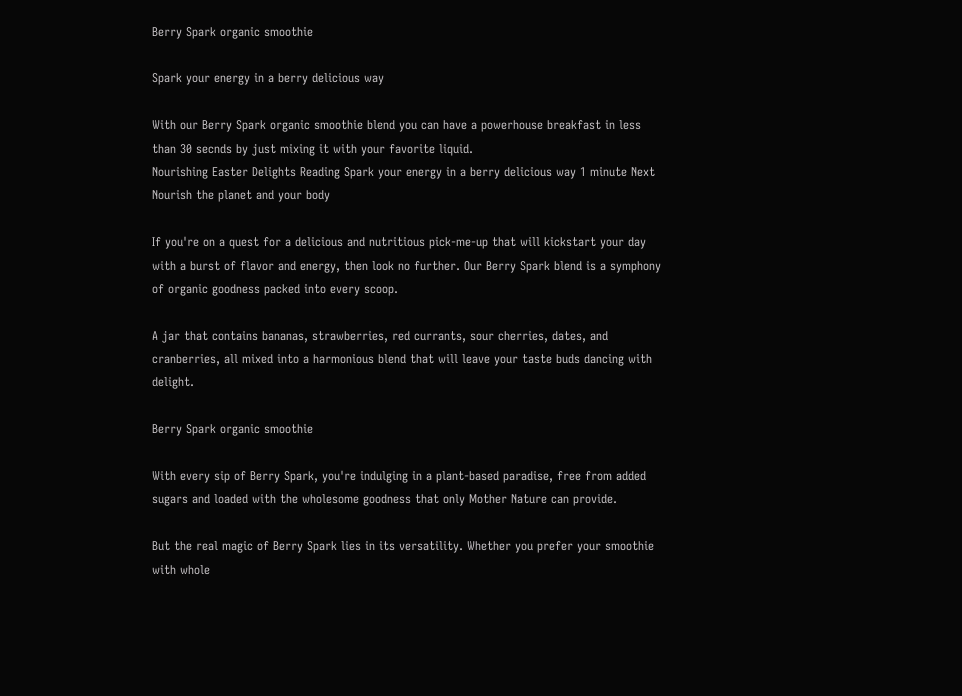Berry Spark organic smoothie

Spark your energy in a berry delicious way

With our Berry Spark organic smoothie blend you can have a powerhouse breakfast in less than 30 secnds by just mixing it with your favorite liquid.
Nourishing Easter Delights Reading Spark your energy in a berry delicious way 1 minute Next Nourish the planet and your body

If you're on a quest for a delicious and nutritious pick-me-up that will kickstart your day with a burst of flavor and energy, then look no further. Our Berry Spark blend is a symphony of organic goodness packed into every scoop.

A jar that contains bananas, strawberries, red currants, sour cherries, dates, and cranberries, all mixed into a harmonious blend that will leave your taste buds dancing with delight.

Berry Spark organic smoothie

With every sip of Berry Spark, you're indulging in a plant-based paradise, free from added sugars and loaded with the wholesome goodness that only Mother Nature can provide.

But the real magic of Berry Spark lies in its versatility. Whether you prefer your smoothie with whole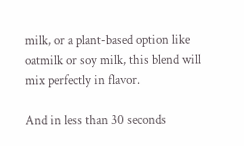milk, or a plant-based option like oatmilk or soy milk, this blend will mix perfectly in flavor.

And in less than 30 seconds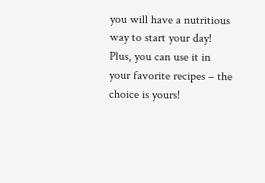you will have a nutritious way to start your day! Plus, you can use it in your favorite recipes – the choice is yours!